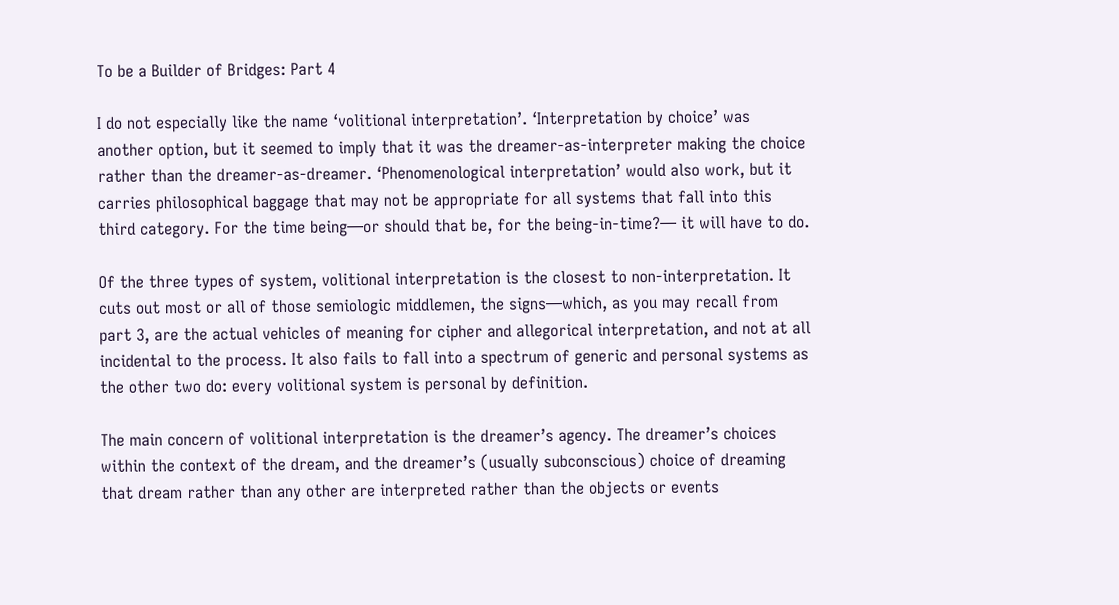To be a Builder of Bridges: Part 4

I do not especially like the name ‘volitional interpretation’. ‘Interpretation by choice’ was another option, but it seemed to imply that it was the dreamer-as-interpreter making the choice rather than the dreamer-as-dreamer. ‘Phenomenological interpretation’ would also work, but it carries philosophical baggage that may not be appropriate for all systems that fall into this third category. For the time being—or should that be, for the being-in-time?— it will have to do.

Of the three types of system, volitional interpretation is the closest to non-interpretation. It cuts out most or all of those semiologic middlemen, the signs—which, as you may recall from part 3, are the actual vehicles of meaning for cipher and allegorical interpretation, and not at all incidental to the process. It also fails to fall into a spectrum of generic and personal systems as the other two do: every volitional system is personal by definition.

The main concern of volitional interpretation is the dreamer’s agency. The dreamer’s choices within the context of the dream, and the dreamer’s (usually subconscious) choice of dreaming that dream rather than any other are interpreted rather than the objects or events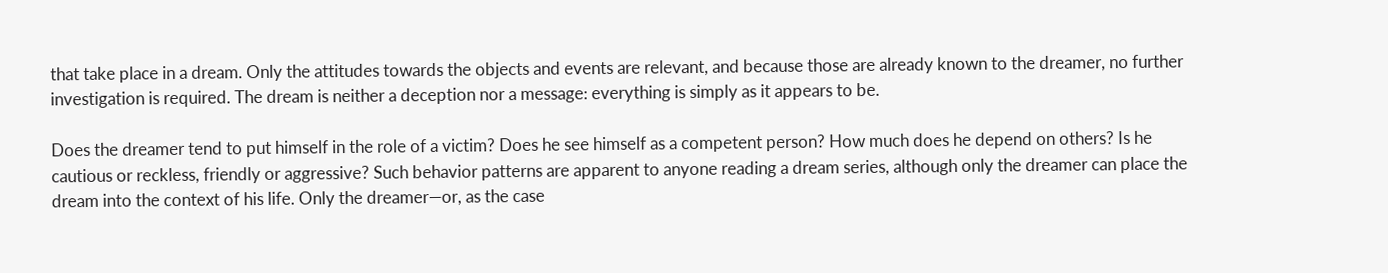that take place in a dream. Only the attitudes towards the objects and events are relevant, and because those are already known to the dreamer, no further investigation is required. The dream is neither a deception nor a message: everything is simply as it appears to be.

Does the dreamer tend to put himself in the role of a victim? Does he see himself as a competent person? How much does he depend on others? Is he cautious or reckless, friendly or aggressive? Such behavior patterns are apparent to anyone reading a dream series, although only the dreamer can place the dream into the context of his life. Only the dreamer—or, as the case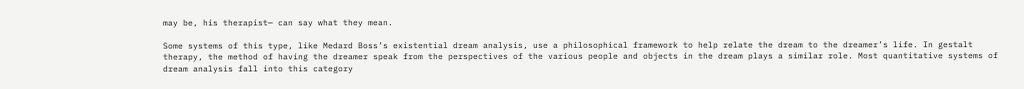may be, his therapist— can say what they mean.

Some systems of this type, like Medard Boss’s existential dream analysis, use a philosophical framework to help relate the dream to the dreamer’s life. In gestalt therapy, the method of having the dreamer speak from the perspectives of the various people and objects in the dream plays a similar role. Most quantitative systems of dream analysis fall into this category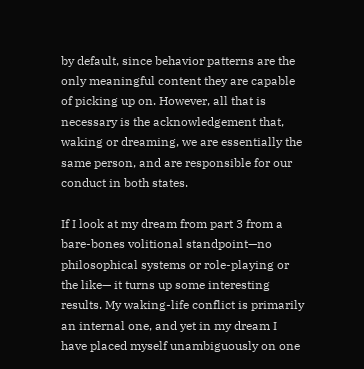by default, since behavior patterns are the only meaningful content they are capable of picking up on. However, all that is necessary is the acknowledgement that, waking or dreaming, we are essentially the same person, and are responsible for our conduct in both states.

If I look at my dream from part 3 from a bare-bones volitional standpoint—no philosophical systems or role-playing or the like— it turns up some interesting results. My waking-life conflict is primarily an internal one, and yet in my dream I have placed myself unambiguously on one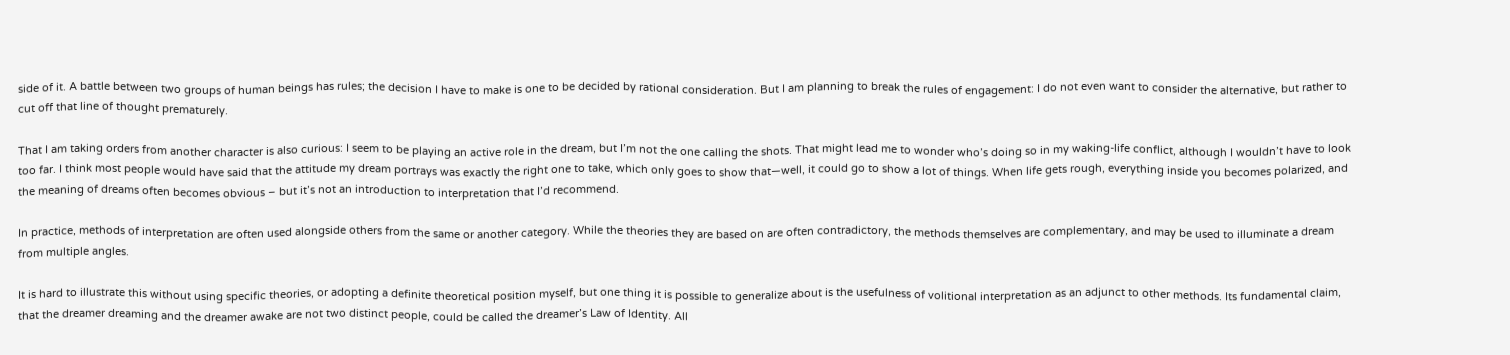side of it. A battle between two groups of human beings has rules; the decision I have to make is one to be decided by rational consideration. But I am planning to break the rules of engagement: I do not even want to consider the alternative, but rather to cut off that line of thought prematurely.

That I am taking orders from another character is also curious: I seem to be playing an active role in the dream, but I’m not the one calling the shots. That might lead me to wonder who’s doing so in my waking-life conflict, although I wouldn’t have to look too far. I think most people would have said that the attitude my dream portrays was exactly the right one to take, which only goes to show that—well, it could go to show a lot of things. When life gets rough, everything inside you becomes polarized, and the meaning of dreams often becomes obvious – but it’s not an introduction to interpretation that I’d recommend.

In practice, methods of interpretation are often used alongside others from the same or another category. While the theories they are based on are often contradictory, the methods themselves are complementary, and may be used to illuminate a dream from multiple angles.

It is hard to illustrate this without using specific theories, or adopting a definite theoretical position myself, but one thing it is possible to generalize about is the usefulness of volitional interpretation as an adjunct to other methods. Its fundamental claim, that the dreamer dreaming and the dreamer awake are not two distinct people, could be called the dreamer’s Law of Identity. All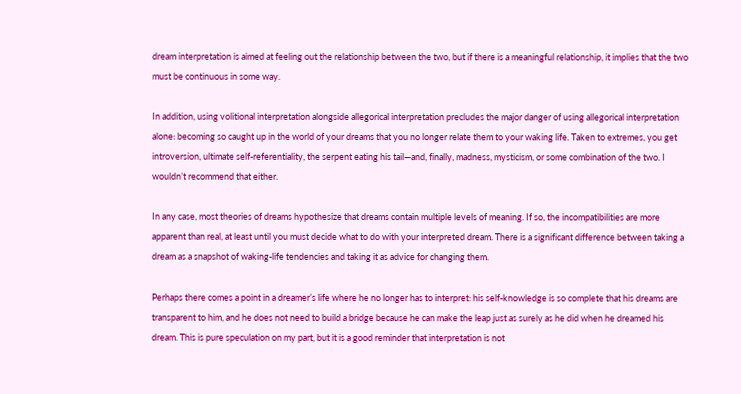dream interpretation is aimed at feeling out the relationship between the two, but if there is a meaningful relationship, it implies that the two must be continuous in some way.

In addition, using volitional interpretation alongside allegorical interpretation precludes the major danger of using allegorical interpretation alone: becoming so caught up in the world of your dreams that you no longer relate them to your waking life. Taken to extremes, you get introversion, ultimate self-referentiality, the serpent eating his tail—and, finally, madness, mysticism, or some combination of the two. I wouldn’t recommend that either.

In any case, most theories of dreams hypothesize that dreams contain multiple levels of meaning. If so, the incompatibilities are more apparent than real, at least until you must decide what to do with your interpreted dream. There is a significant difference between taking a dream as a snapshot of waking-life tendencies and taking it as advice for changing them.

Perhaps there comes a point in a dreamer’s life where he no longer has to interpret: his self-knowledge is so complete that his dreams are transparent to him, and he does not need to build a bridge because he can make the leap just as surely as he did when he dreamed his dream. This is pure speculation on my part, but it is a good reminder that interpretation is not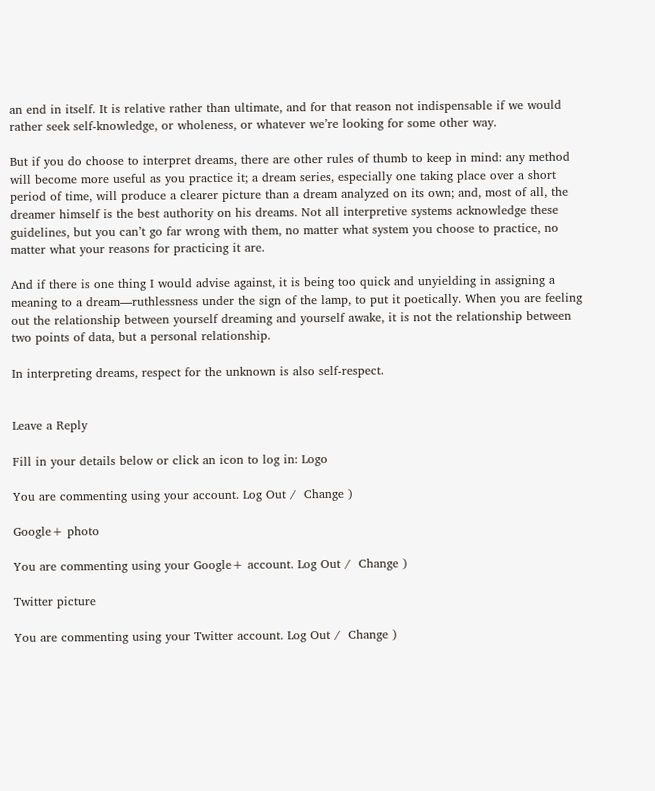an end in itself. It is relative rather than ultimate, and for that reason not indispensable if we would rather seek self-knowledge, or wholeness, or whatever we’re looking for some other way.

But if you do choose to interpret dreams, there are other rules of thumb to keep in mind: any method will become more useful as you practice it; a dream series, especially one taking place over a short period of time, will produce a clearer picture than a dream analyzed on its own; and, most of all, the dreamer himself is the best authority on his dreams. Not all interpretive systems acknowledge these guidelines, but you can’t go far wrong with them, no matter what system you choose to practice, no matter what your reasons for practicing it are.

And if there is one thing I would advise against, it is being too quick and unyielding in assigning a meaning to a dream—ruthlessness under the sign of the lamp, to put it poetically. When you are feeling out the relationship between yourself dreaming and yourself awake, it is not the relationship between two points of data, but a personal relationship.

In interpreting dreams, respect for the unknown is also self-respect.


Leave a Reply

Fill in your details below or click an icon to log in: Logo

You are commenting using your account. Log Out /  Change )

Google+ photo

You are commenting using your Google+ account. Log Out /  Change )

Twitter picture

You are commenting using your Twitter account. Log Out /  Change )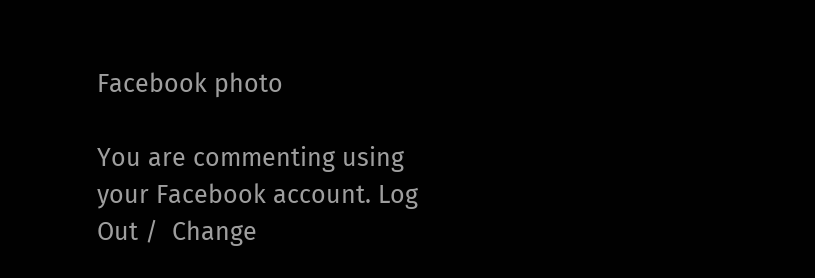Facebook photo

You are commenting using your Facebook account. Log Out /  Change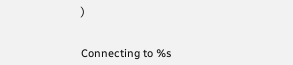)


Connecting to %s